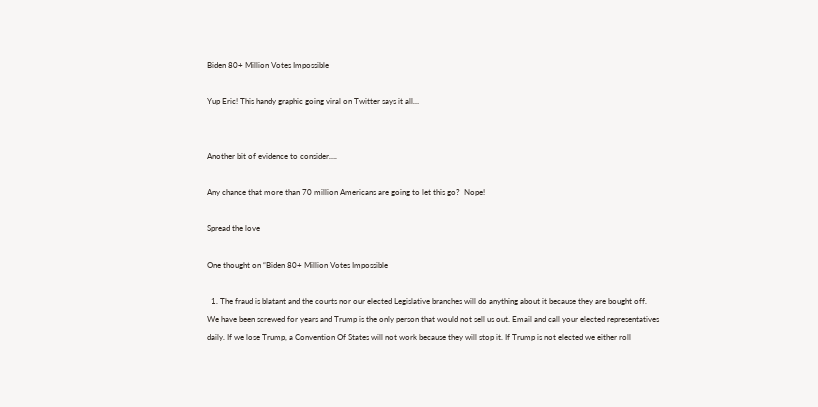Biden 80+ Million Votes Impossible

Yup Eric! This handy graphic going viral on Twitter says it all…


Another bit of evidence to consider….

Any chance that more than 70 million Americans are going to let this go?  Nope!

Spread the love

One thought on “Biden 80+ Million Votes Impossible

  1. The fraud is blatant and the courts nor our elected Legislative branches will do anything about it because they are bought off. We have been screwed for years and Trump is the only person that would not sell us out. Email and call your elected representatives daily. If we lose Trump, a Convention Of States will not work because they will stop it. If Trump is not elected we either roll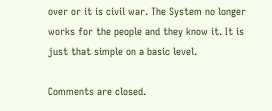over or it is civil war. The System no longer works for the people and they know it. It is just that simple on a basic level.

Comments are closed.